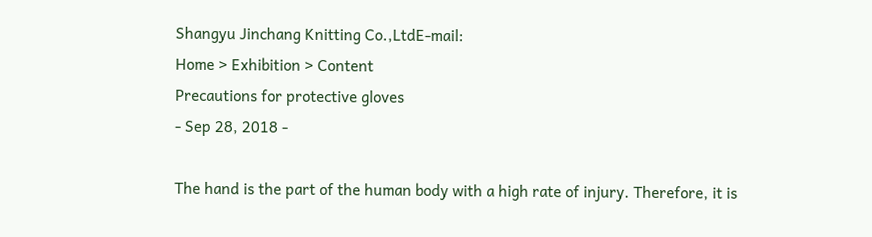Shangyu Jinchang Knitting Co.,LtdE-mail:
Home > Exhibition > Content
Precautions for protective gloves
- Sep 28, 2018 -

The hand is the part of the human body with a high rate of injury. Therefore, it is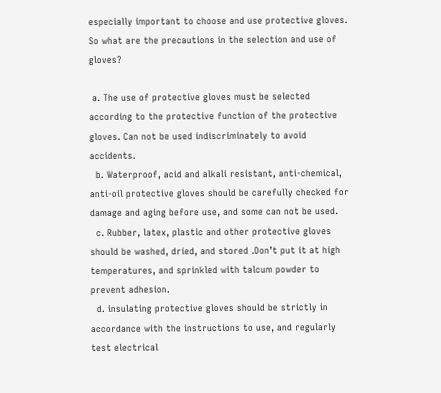especially important to choose and use protective gloves. So what are the precautions in the selection and use of gloves?

 a. The use of protective gloves must be selected according to the protective function of the protective gloves. Can not be used indiscriminately to avoid accidents.
  b. Waterproof, acid and alkali resistant, anti-chemical, anti-oil protective gloves should be carefully checked for damage and aging before use, and some can not be used.
  c. Rubber, latex, plastic and other protective gloves should be washed, dried, and stored .Don’t put it at high temperatures, and sprinkled with talcum powder to prevent adhesion.
  d. insulating protective gloves should be strictly in accordance with the instructions to use, and regularly test electrical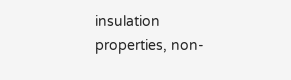insulation properties, non-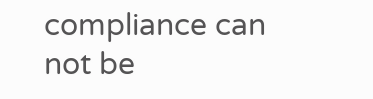compliance can not be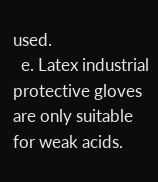used.
  e. Latex industrial protective gloves are only suitable for weak acids.